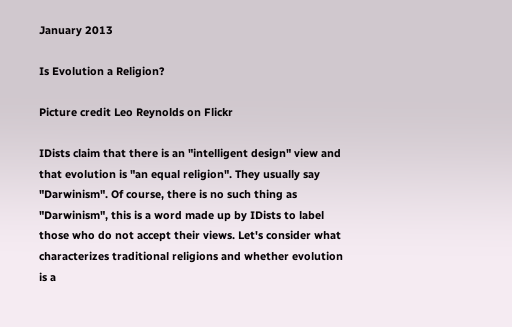January 2013

Is Evolution a Religion?

Picture credit Leo Reynolds on Flickr

IDists claim that there is an "intelligent design" view and that evolution is "an equal religion". They usually say "Darwinism". Of course, there is no such thing as "Darwinism", this is a word made up by IDists to label those who do not accept their views. Let's consider what characterizes traditional religions and whether evolution is a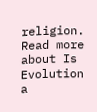religion. Read more about Is Evolution a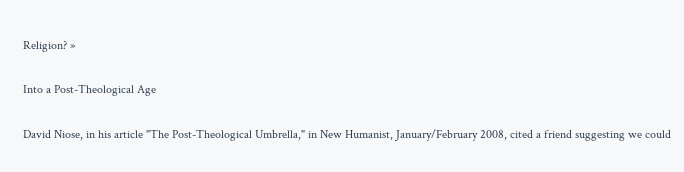Religion? »

Into a Post-Theological Age

David Niose, in his article "The Post-Theological Umbrella," in New Humanist, January/February 2008, cited a friend suggesting we could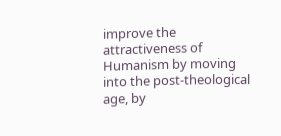improve the attractiveness of Humanism by moving into the post-theological age, by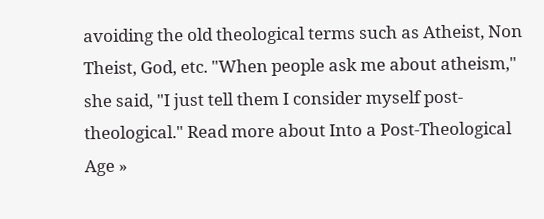avoiding the old theological terms such as Atheist, Non Theist, God, etc. "When people ask me about atheism," she said, "I just tell them I consider myself post-theological." Read more about Into a Post-Theological Age »